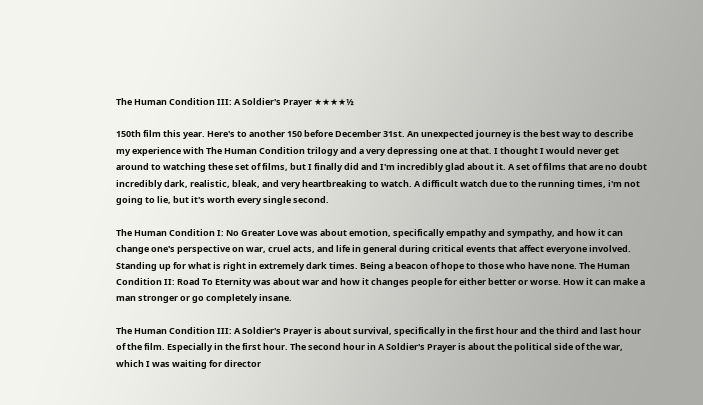The Human Condition III: A Soldier's Prayer ★★★★½

150th film this year. Here's to another 150 before December 31st. An unexpected journey is the best way to describe my experience with The Human Condition trilogy and a very depressing one at that. I thought I would never get around to watching these set of films, but I finally did and I'm incredibly glad about it. A set of films that are no doubt incredibly dark, realistic, bleak, and very heartbreaking to watch. A difficult watch due to the running times, i'm not going to lie, but it's worth every single second.

The Human Condition I: No Greater Love was about emotion, specifically empathy and sympathy, and how it can change one's perspective on war, cruel acts, and life in general during critical events that affect everyone involved. Standing up for what is right in extremely dark times. Being a beacon of hope to those who have none. The Human Condition II: Road To Eternity was about war and how it changes people for either better or worse. How it can make a man stronger or go completely insane.

The Human Condition III: A Soldier's Prayer is about survival, specifically in the first hour and the third and last hour of the film. Especially in the first hour. The second hour in A Soldier's Prayer is about the political side of the war, which I was waiting for director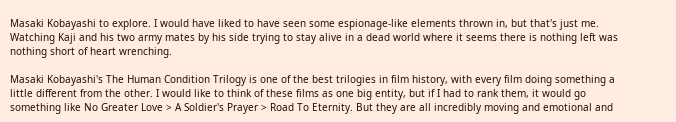Masaki Kobayashi to explore. I would have liked to have seen some espionage-like elements thrown in, but that's just me. Watching Kaji and his two army mates by his side trying to stay alive in a dead world where it seems there is nothing left was nothing short of heart wrenching.

Masaki Kobayashi's The Human Condition Trilogy is one of the best trilogies in film history, with every film doing something a little different from the other. I would like to think of these films as one big entity, but if I had to rank them, it would go something like No Greater Love > A Soldier's Prayer > Road To Eternity. But they are all incredibly moving and emotional and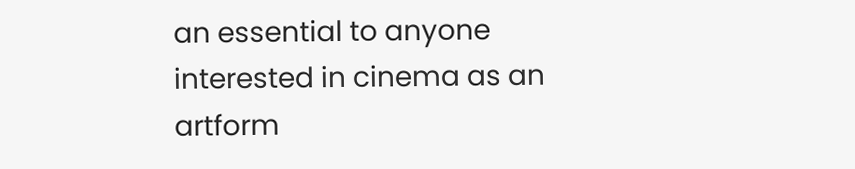an essential to anyone interested in cinema as an artform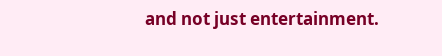and not just entertainment.